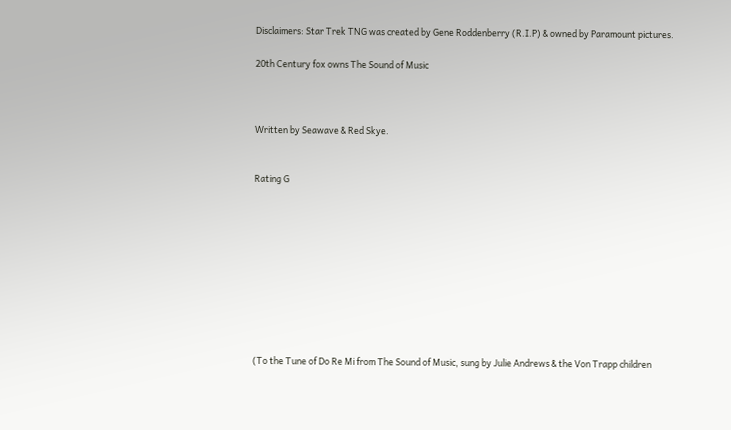Disclaimers: Star Trek TNG was created by Gene Roddenberry (R.I.P) & owned by Paramount pictures.

20th Century fox owns The Sound of Music



Written by Seawave & Red Skye.


Rating G










(To the Tune of Do Re Mi from The Sound of Music, sung by Julie Andrews & the Von Trapp children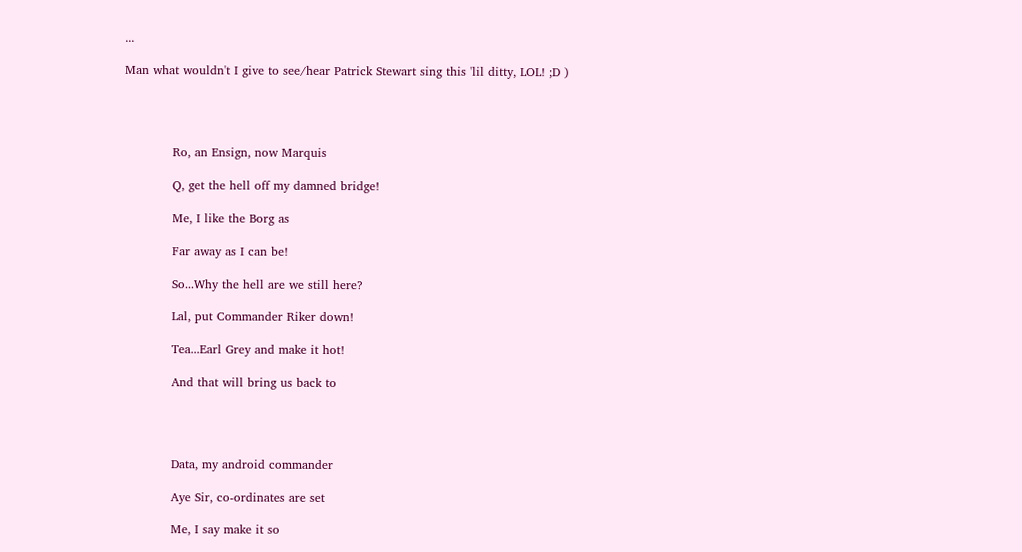...

Man what wouldn't I give to see/hear Patrick Stewart sing this 'lil ditty, LOL! ;D )




            Ro, an Ensign, now Marquis

            Q, get the hell off my damned bridge!

            Me, I like the Borg as

            Far away as I can be!

            So...Why the hell are we still here?

            Lal, put Commander Riker down!

            Tea...Earl Grey and make it hot!

            And that will bring us back to




            Data, my android commander

            Aye Sir, co-ordinates are set

            Me, I say make it so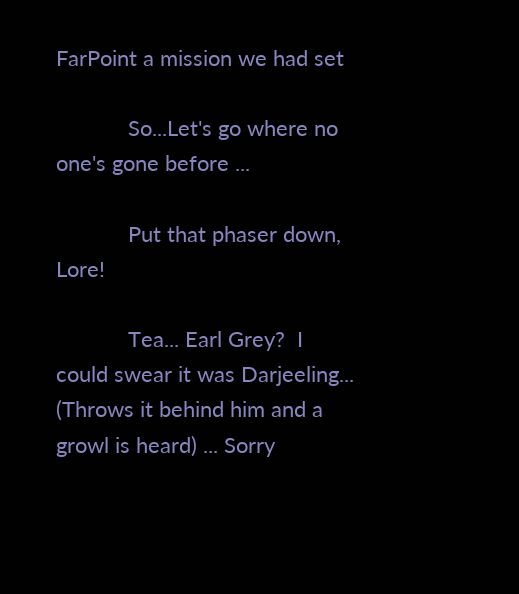FarPoint a mission we had set

            So...Let's go where no one's gone before ...

            Put that phaser down, Lore!

            Tea... Earl Grey?  I could swear it was Darjeeling...  (Throws it behind him and a growl is heard) ... Sorry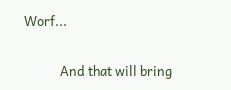Worf...

            And that will bring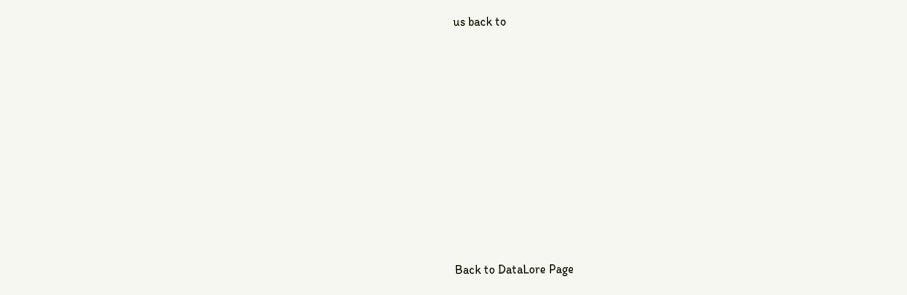us back to









Back to DataLore Page